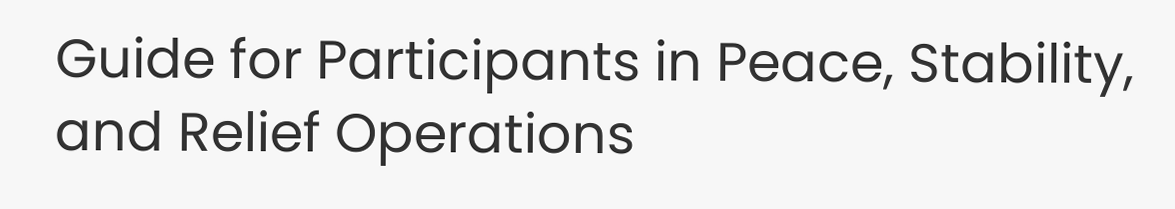Guide for Participants in Peace, Stability, and Relief Operations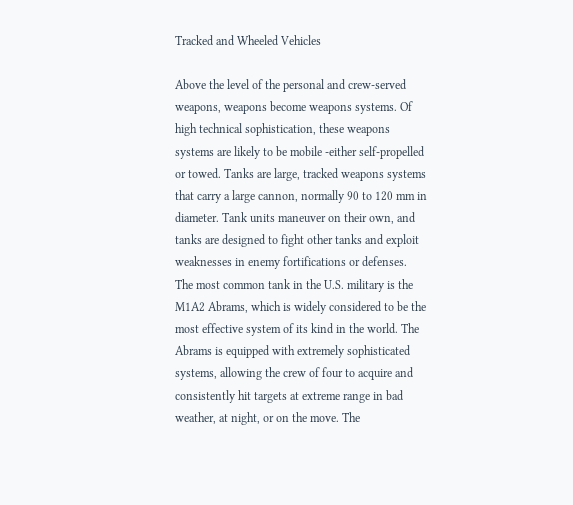Tracked and Wheeled Vehicles

Above the level of the personal and crew-served weapons, weapons become weapons systems. Of high technical sophistication, these weapons systems are likely to be mobile -either self-propelled or towed. Tanks are large, tracked weapons systems that carry a large cannon, normally 90 to 120 mm in diameter. Tank units maneuver on their own, and tanks are designed to fight other tanks and exploit weaknesses in enemy fortifications or defenses. The most common tank in the U.S. military is the M1A2 Abrams, which is widely considered to be the most effective system of its kind in the world. The Abrams is equipped with extremely sophisticated systems, allowing the crew of four to acquire and consistently hit targets at extreme range in bad weather, at night, or on the move. The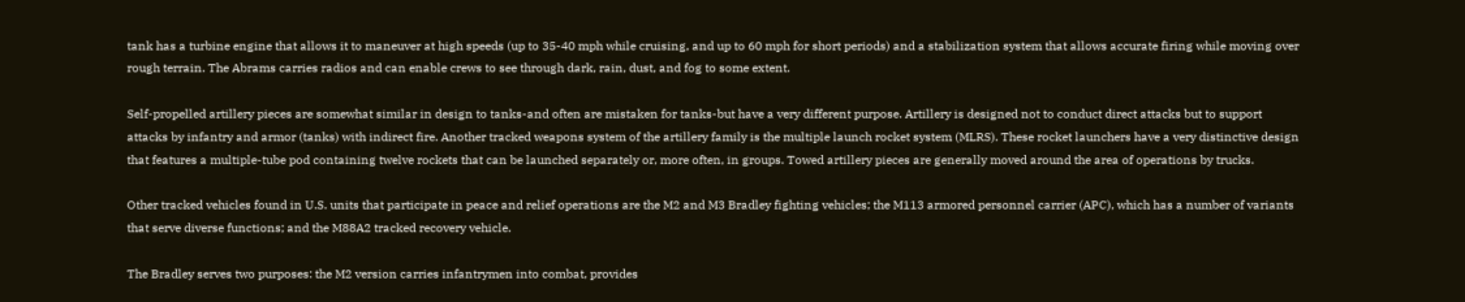tank has a turbine engine that allows it to maneuver at high speeds (up to 35-40 mph while cruising, and up to 60 mph for short periods) and a stabilization system that allows accurate firing while moving over rough terrain. The Abrams carries radios and can enable crews to see through dark, rain, dust, and fog to some extent.

Self-propelled artillery pieces are somewhat similar in design to tanks-and often are mistaken for tanks-but have a very different purpose. Artillery is designed not to conduct direct attacks but to support attacks by infantry and armor (tanks) with indirect fire. Another tracked weapons system of the artillery family is the multiple launch rocket system (MLRS). These rocket launchers have a very distinctive design that features a multiple-tube pod containing twelve rockets that can be launched separately or, more often, in groups. Towed artillery pieces are generally moved around the area of operations by trucks.

Other tracked vehicles found in U.S. units that participate in peace and relief operations are the M2 and M3 Bradley fighting vehicles; the M113 armored personnel carrier (APC), which has a number of variants that serve diverse functions; and the M88A2 tracked recovery vehicle.

The Bradley serves two purposes: the M2 version carries infantrymen into combat, provides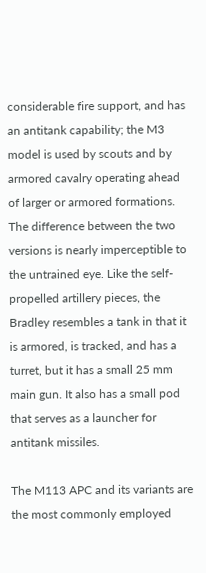considerable fire support, and has an antitank capability; the M3 model is used by scouts and by armored cavalry operating ahead of larger or armored formations. The difference between the two versions is nearly imperceptible to the untrained eye. Like the self-propelled artillery pieces, the Bradley resembles a tank in that it is armored, is tracked, and has a turret, but it has a small 25 mm main gun. It also has a small pod that serves as a launcher for antitank missiles.

The M113 APC and its variants are the most commonly employed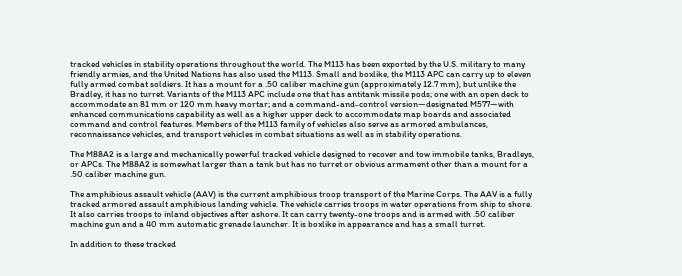tracked vehicles in stability operations throughout the world. The M113 has been exported by the U.S. military to many friendly armies, and the United Nations has also used the M113. Small and boxlike, the M113 APC can carry up to eleven fully armed combat soldiers. It has a mount for a .50 caliber machine gun (approximately 12.7 mm), but unlike the Bradley, it has no turret. Variants of the M113 APC include one that has antitank missile pods; one with an open deck to accommodate an 81 mm or 120 mm heavy mortar; and a command-and-control version—designated M577—with enhanced communications capability as well as a higher upper deck to accommodate map boards and associated command and control features. Members of the M113 family of vehicles also serve as armored ambulances, reconnaissance vehicles, and transport vehicles in combat situations as well as in stability operations.

The M88A2 is a large and mechanically powerful tracked vehicle designed to recover and tow immobile tanks, Bradleys, or APCs. The M88A2 is somewhat larger than a tank but has no turret or obvious armament other than a mount for a .50 caliber machine gun.

The amphibious assault vehicle (AAV) is the current amphibious troop transport of the Marine Corps. The AAV is a fully tracked armored assault amphibious landing vehicle. The vehicle carries troops in water operations from ship to shore. It also carries troops to inland objectives after ashore. It can carry twenty-one troops and is armed with .50 caliber machine gun and a 40 mm automatic grenade launcher. It is boxlike in appearance and has a small turret.

In addition to these tracked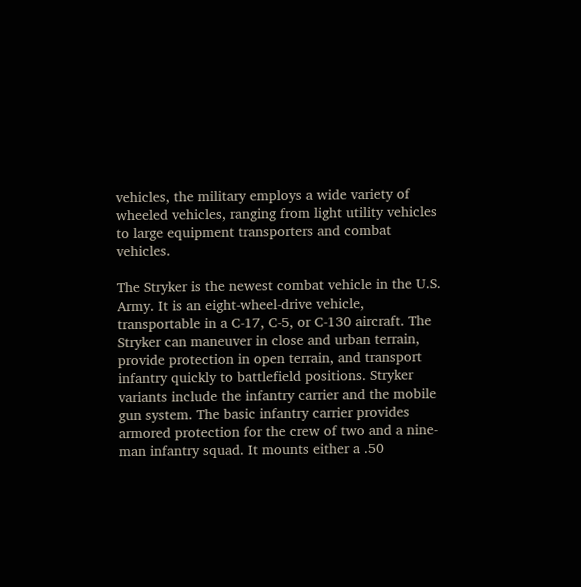vehicles, the military employs a wide variety of wheeled vehicles, ranging from light utility vehicles to large equipment transporters and combat vehicles.

The Stryker is the newest combat vehicle in the U.S. Army. It is an eight-wheel-drive vehicle, transportable in a C-17, C-5, or C-130 aircraft. The Stryker can maneuver in close and urban terrain, provide protection in open terrain, and transport infantry quickly to battlefield positions. Stryker variants include the infantry carrier and the mobile gun system. The basic infantry carrier provides armored protection for the crew of two and a nine-man infantry squad. It mounts either a .50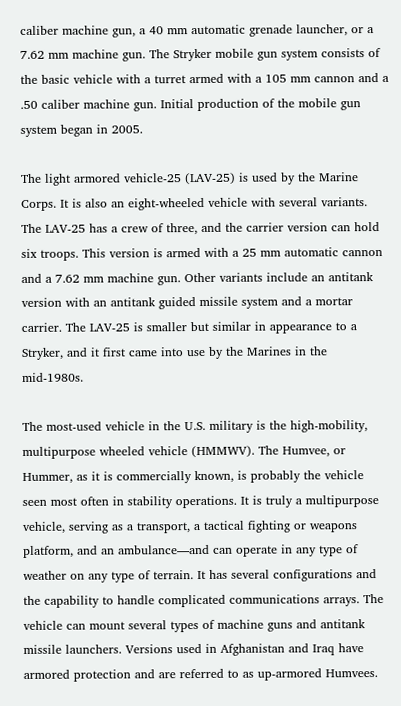caliber machine gun, a 40 mm automatic grenade launcher, or a 7.62 mm machine gun. The Stryker mobile gun system consists of the basic vehicle with a turret armed with a 105 mm cannon and a .50 caliber machine gun. Initial production of the mobile gun system began in 2005.

The light armored vehicle-25 (LAV-25) is used by the Marine Corps. It is also an eight-wheeled vehicle with several variants. The LAV-25 has a crew of three, and the carrier version can hold six troops. This version is armed with a 25 mm automatic cannon and a 7.62 mm machine gun. Other variants include an antitank version with an antitank guided missile system and a mortar carrier. The LAV-25 is smaller but similar in appearance to a Stryker, and it first came into use by the Marines in the mid-1980s.

The most-used vehicle in the U.S. military is the high-mobility, multipurpose wheeled vehicle (HMMWV). The Humvee, or Hummer, as it is commercially known, is probably the vehicle seen most often in stability operations. It is truly a multipurpose vehicle, serving as a transport, a tactical fighting or weapons platform, and an ambulance—and can operate in any type of weather on any type of terrain. It has several configurations and the capability to handle complicated communications arrays. The vehicle can mount several types of machine guns and antitank missile launchers. Versions used in Afghanistan and Iraq have armored protection and are referred to as up-armored Humvees.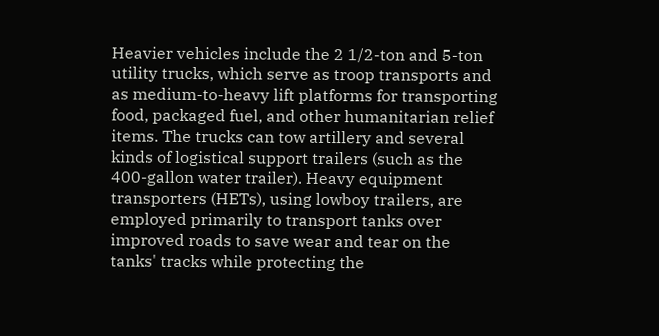Heavier vehicles include the 2 1/2-ton and 5-ton utility trucks, which serve as troop transports and as medium-to-heavy lift platforms for transporting food, packaged fuel, and other humanitarian relief items. The trucks can tow artillery and several kinds of logistical support trailers (such as the 400-gallon water trailer). Heavy equipment transporters (HETs), using lowboy trailers, are employed primarily to transport tanks over improved roads to save wear and tear on the tanks' tracks while protecting the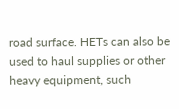road surface. HETs can also be used to haul supplies or other heavy equipment, such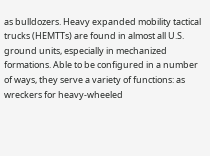as bulldozers. Heavy expanded mobility tactical trucks (HEMTTs) are found in almost all U.S. ground units, especially in mechanized formations. Able to be configured in a number of ways, they serve a variety of functions: as wreckers for heavy-wheeled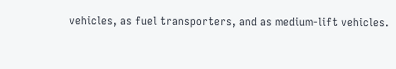vehicles, as fuel transporters, and as medium-lift vehicles.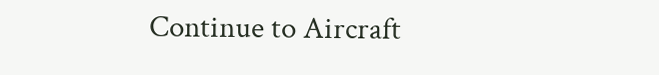Continue to Aircraft